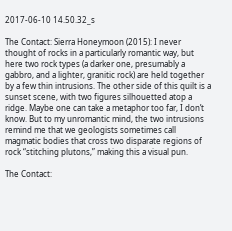2017-06-10 14.50.32_s

The Contact: Sierra Honeymoon (2015): I never thought of rocks in a particularly romantic way, but here two rock types (a darker one, presumably a gabbro, and a lighter, granitic rock) are held together by a few thin intrusions. The other side of this quilt is a sunset scene, with two figures silhouetted atop a ridge. Maybe one can take a metaphor too far, I don’t know. But to my unromantic mind, the two intrusions remind me that we geologists sometimes call magmatic bodies that cross two disparate regions of rock “stitching plutons,” making this a visual pun.

The Contact: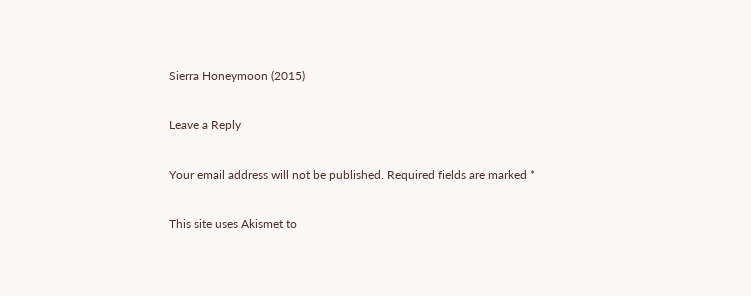Sierra Honeymoon (2015)

Leave a Reply

Your email address will not be published. Required fields are marked *

This site uses Akismet to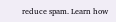reduce spam. Learn how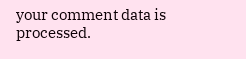your comment data is processed.